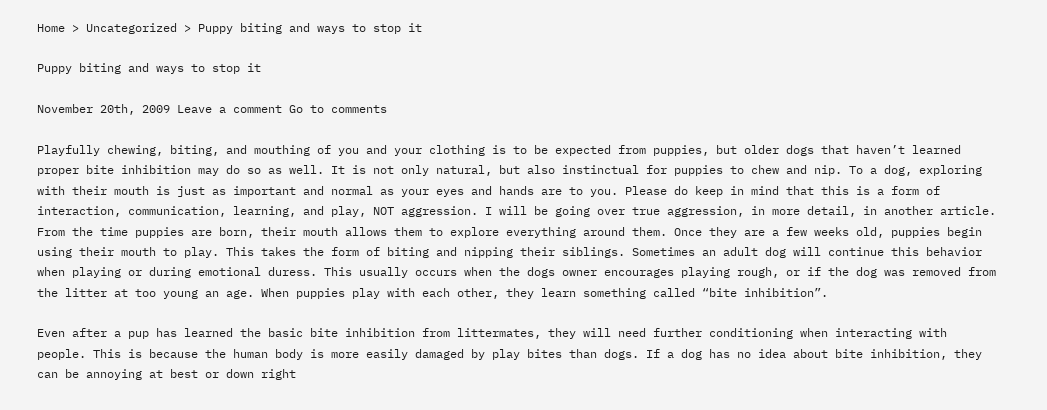Home > Uncategorized > Puppy biting and ways to stop it

Puppy biting and ways to stop it

November 20th, 2009 Leave a comment Go to comments

Playfully chewing, biting, and mouthing of you and your clothing is to be expected from puppies, but older dogs that haven’t learned proper bite inhibition may do so as well. It is not only natural, but also instinctual for puppies to chew and nip. To a dog, exploring with their mouth is just as important and normal as your eyes and hands are to you. Please do keep in mind that this is a form of interaction, communication, learning, and play, NOT aggression. I will be going over true aggression, in more detail, in another article. From the time puppies are born, their mouth allows them to explore everything around them. Once they are a few weeks old, puppies begin using their mouth to play. This takes the form of biting and nipping their siblings. Sometimes an adult dog will continue this behavior when playing or during emotional duress. This usually occurs when the dogs owner encourages playing rough, or if the dog was removed from the litter at too young an age. When puppies play with each other, they learn something called “bite inhibition”.

Even after a pup has learned the basic bite inhibition from littermates, they will need further conditioning when interacting with people. This is because the human body is more easily damaged by play bites than dogs. If a dog has no idea about bite inhibition, they can be annoying at best or down right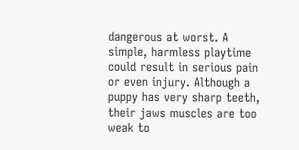dangerous at worst. A simple, harmless playtime could result in serious pain or even injury. Although a puppy has very sharp teeth, their jaws muscles are too weak to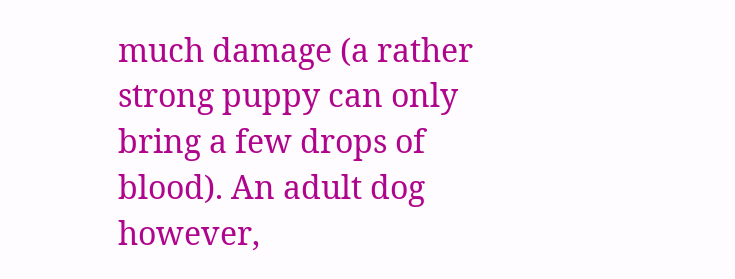much damage (a rather strong puppy can only bring a few drops of blood). An adult dog however,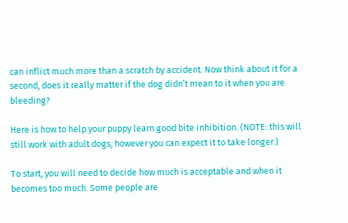can inflict much more than a scratch by accident. Now think about it for a second, does it really matter if the dog didn’t mean to it when you are bleeding?

Here is how to help your puppy learn good bite inhibition. (NOTE: this will still work with adult dogs, however you can expect it to take longer.)

To start, you will need to decide how much is acceptable and when it becomes too much. Some people are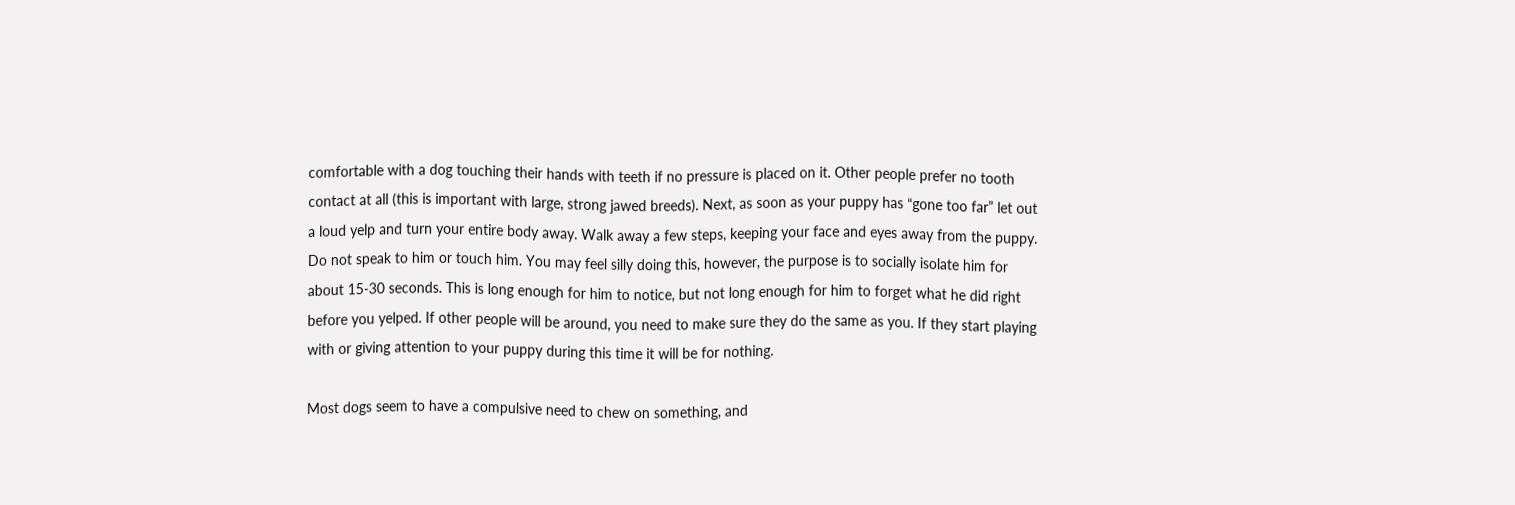comfortable with a dog touching their hands with teeth if no pressure is placed on it. Other people prefer no tooth contact at all (this is important with large, strong jawed breeds). Next, as soon as your puppy has “gone too far” let out a loud yelp and turn your entire body away. Walk away a few steps, keeping your face and eyes away from the puppy. Do not speak to him or touch him. You may feel silly doing this, however, the purpose is to socially isolate him for about 15-30 seconds. This is long enough for him to notice, but not long enough for him to forget what he did right before you yelped. If other people will be around, you need to make sure they do the same as you. If they start playing with or giving attention to your puppy during this time it will be for nothing.

Most dogs seem to have a compulsive need to chew on something, and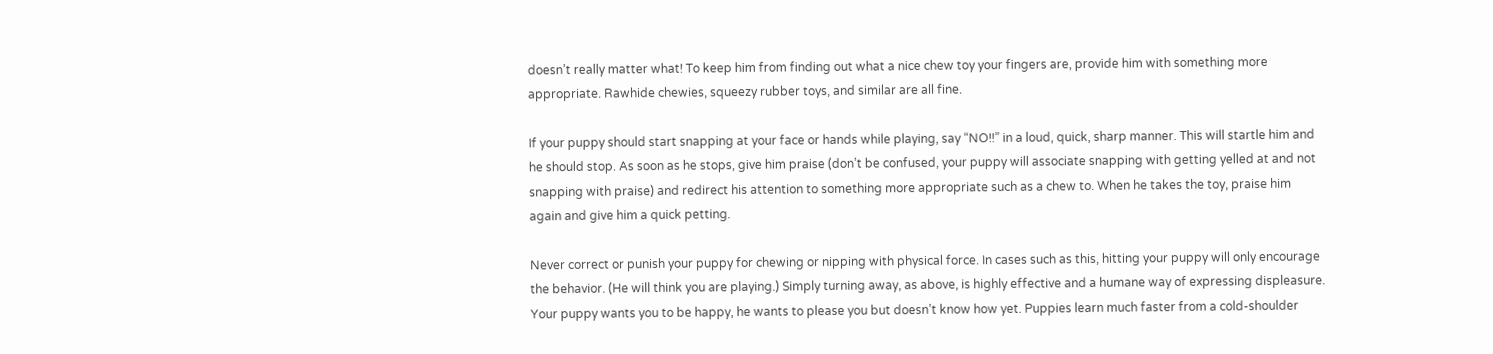doesn’t really matter what! To keep him from finding out what a nice chew toy your fingers are, provide him with something more appropriate. Rawhide chewies, squeezy rubber toys, and similar are all fine.

If your puppy should start snapping at your face or hands while playing, say “NO!!” in a loud, quick, sharp manner. This will startle him and he should stop. As soon as he stops, give him praise (don’t be confused, your puppy will associate snapping with getting yelled at and not snapping with praise) and redirect his attention to something more appropriate such as a chew to. When he takes the toy, praise him again and give him a quick petting.

Never correct or punish your puppy for chewing or nipping with physical force. In cases such as this, hitting your puppy will only encourage the behavior. (He will think you are playing.) Simply turning away, as above, is highly effective and a humane way of expressing displeasure. Your puppy wants you to be happy, he wants to please you but doesn’t know how yet. Puppies learn much faster from a cold-shoulder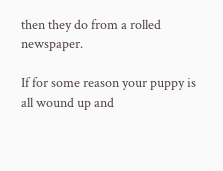then they do from a rolled newspaper.

If for some reason your puppy is all wound up and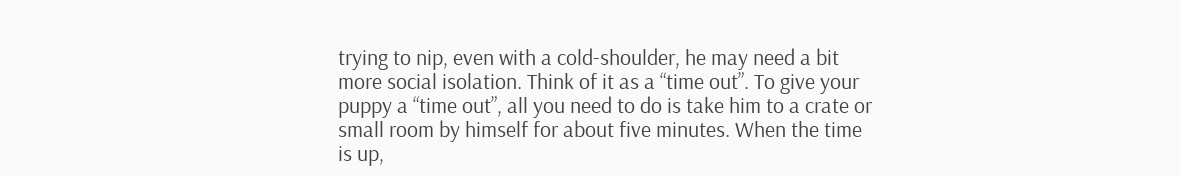trying to nip, even with a cold-shoulder, he may need a bit more social isolation. Think of it as a “time out”. To give your puppy a “time out”, all you need to do is take him to a crate or small room by himself for about five minutes. When the time is up,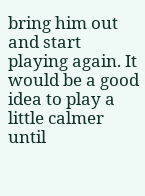bring him out and start playing again. It would be a good idea to play a little calmer until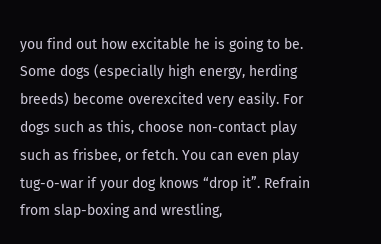you find out how excitable he is going to be. Some dogs (especially high energy, herding breeds) become overexcited very easily. For dogs such as this, choose non-contact play such as frisbee, or fetch. You can even play tug-o-war if your dog knows “drop it”. Refrain from slap-boxing and wrestling,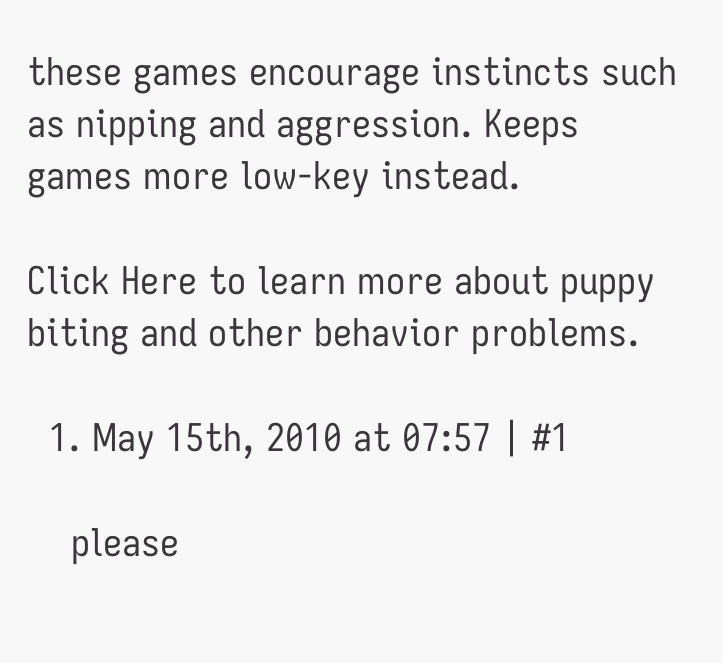these games encourage instincts such as nipping and aggression. Keeps games more low-key instead.

Click Here to learn more about puppy biting and other behavior problems.

  1. May 15th, 2010 at 07:57 | #1

    please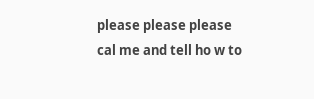please please please cal me and tell ho w to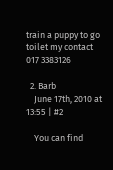train a puppy to go toilet my contact 017 3383126

  2. Barb
    June 17th, 2010 at 13:55 | #2

    You can find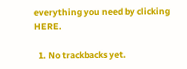everything you need by clicking HERE.

  1. No trackbacks yet.